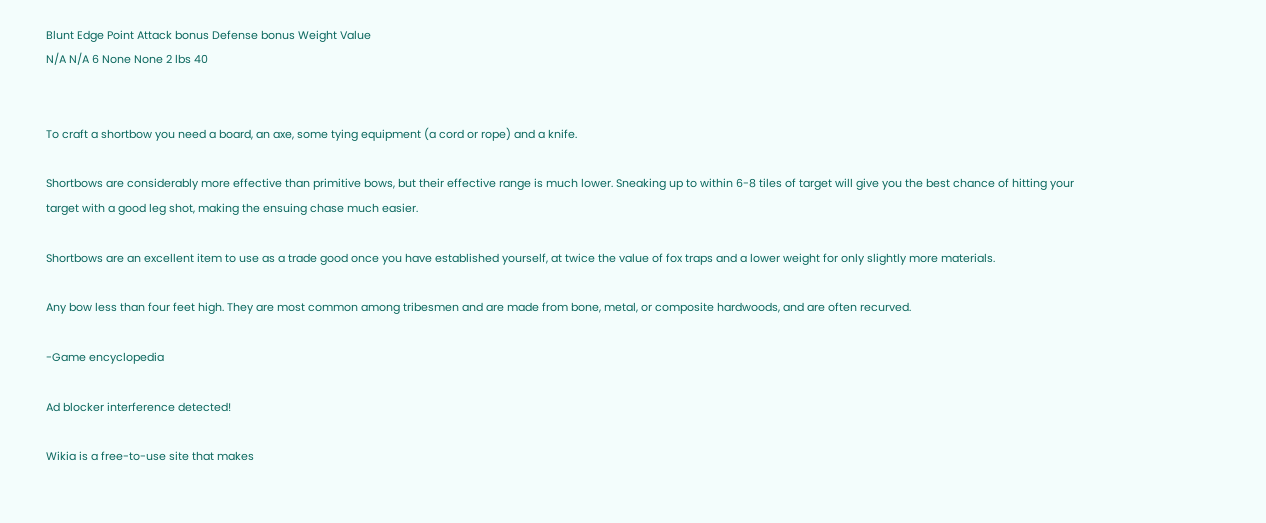Blunt Edge Point Attack bonus Defense bonus Weight Value
N/A N/A 6 None None 2 lbs 40


To craft a shortbow you need a board, an axe, some tying equipment (a cord or rope) and a knife.

Shortbows are considerably more effective than primitive bows, but their effective range is much lower. Sneaking up to within 6-8 tiles of target will give you the best chance of hitting your target with a good leg shot, making the ensuing chase much easier.

Shortbows are an excellent item to use as a trade good once you have established yourself, at twice the value of fox traps and a lower weight for only slightly more materials.

Any bow less than four feet high. They are most common among tribesmen and are made from bone, metal, or composite hardwoods, and are often recurved.

-Game encyclopedia

Ad blocker interference detected!

Wikia is a free-to-use site that makes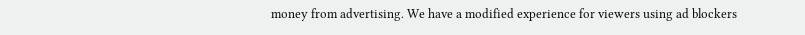money from advertising. We have a modified experience for viewers using ad blockers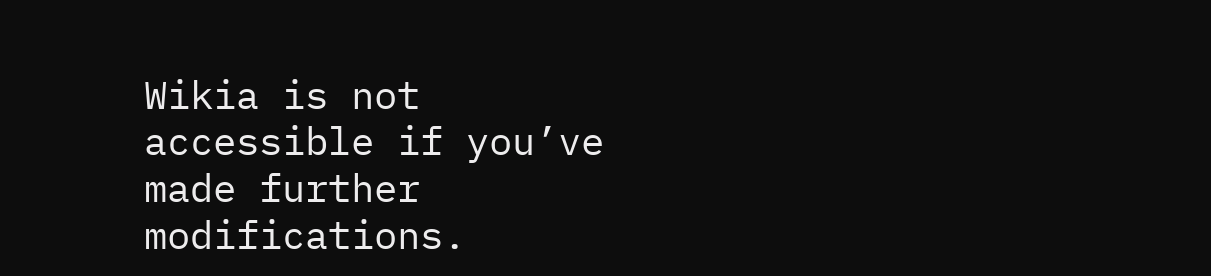Wikia is not accessible if you’ve made further modifications.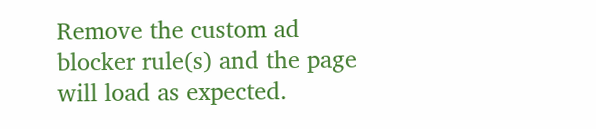Remove the custom ad blocker rule(s) and the page will load as expected.